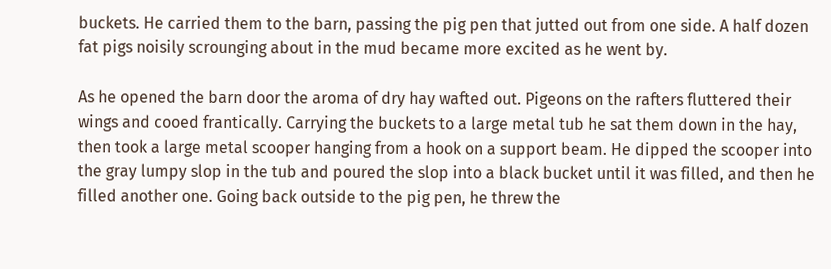buckets. He carried them to the barn, passing the pig pen that jutted out from one side. A half dozen fat pigs noisily scrounging about in the mud became more excited as he went by.

As he opened the barn door the aroma of dry hay wafted out. Pigeons on the rafters fluttered their wings and cooed frantically. Carrying the buckets to a large metal tub he sat them down in the hay, then took a large metal scooper hanging from a hook on a support beam. He dipped the scooper into the gray lumpy slop in the tub and poured the slop into a black bucket until it was filled, and then he filled another one. Going back outside to the pig pen, he threw the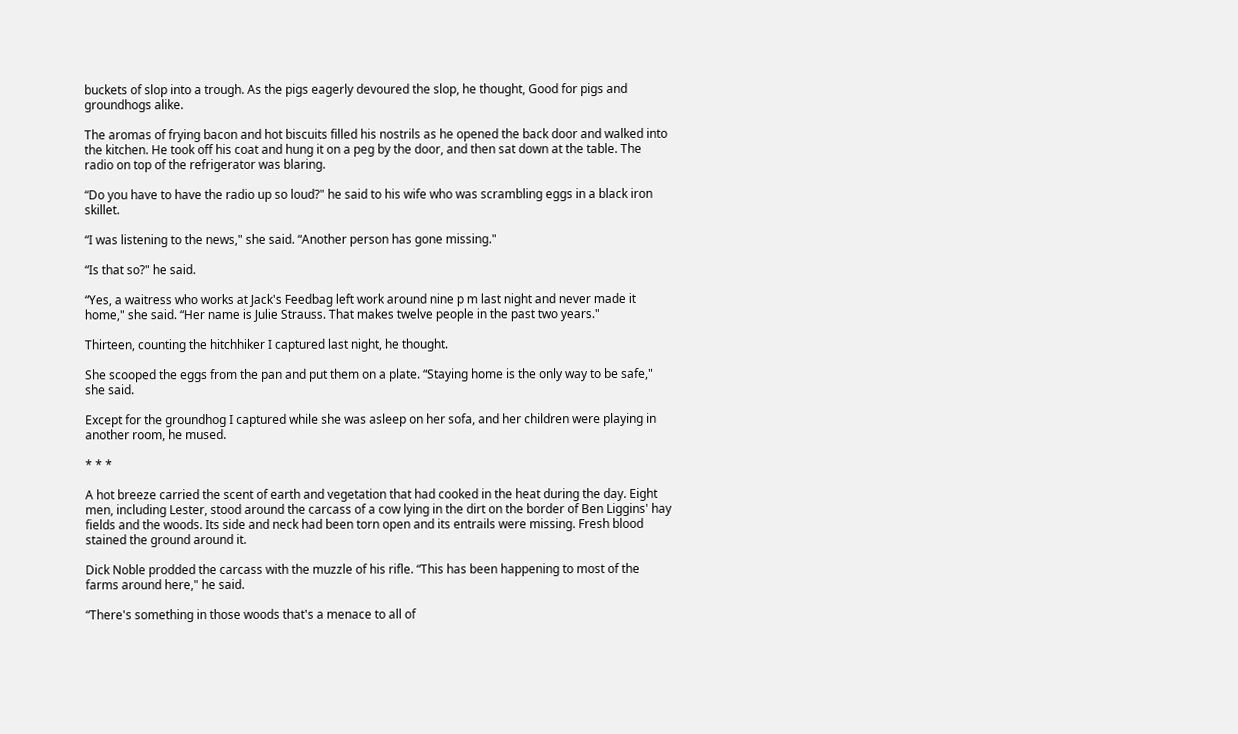buckets of slop into a trough. As the pigs eagerly devoured the slop, he thought, Good for pigs and groundhogs alike.

The aromas of frying bacon and hot biscuits filled his nostrils as he opened the back door and walked into the kitchen. He took off his coat and hung it on a peg by the door, and then sat down at the table. The radio on top of the refrigerator was blaring.

“Do you have to have the radio up so loud?" he said to his wife who was scrambling eggs in a black iron skillet.

“I was listening to the news," she said. “Another person has gone missing."

“Is that so?" he said.

“Yes, a waitress who works at Jack's Feedbag left work around nine p m last night and never made it home," she said. “Her name is Julie Strauss. That makes twelve people in the past two years."

Thirteen, counting the hitchhiker I captured last night, he thought.

She scooped the eggs from the pan and put them on a plate. “Staying home is the only way to be safe," she said.

Except for the groundhog I captured while she was asleep on her sofa, and her children were playing in another room, he mused.

* * *

A hot breeze carried the scent of earth and vegetation that had cooked in the heat during the day. Eight men, including Lester, stood around the carcass of a cow lying in the dirt on the border of Ben Liggins' hay fields and the woods. Its side and neck had been torn open and its entrails were missing. Fresh blood stained the ground around it.

Dick Noble prodded the carcass with the muzzle of his rifle. “This has been happening to most of the farms around here," he said.

“There's something in those woods that's a menace to all of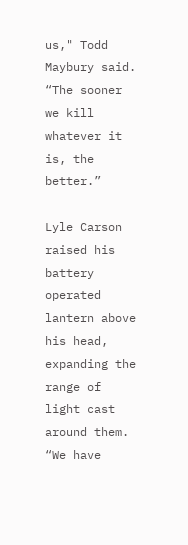us," Todd Maybury said. “The sooner we kill whatever it is, the better.”

Lyle Carson raised his battery operated lantern above his head, expanding the range of light cast around them. “We have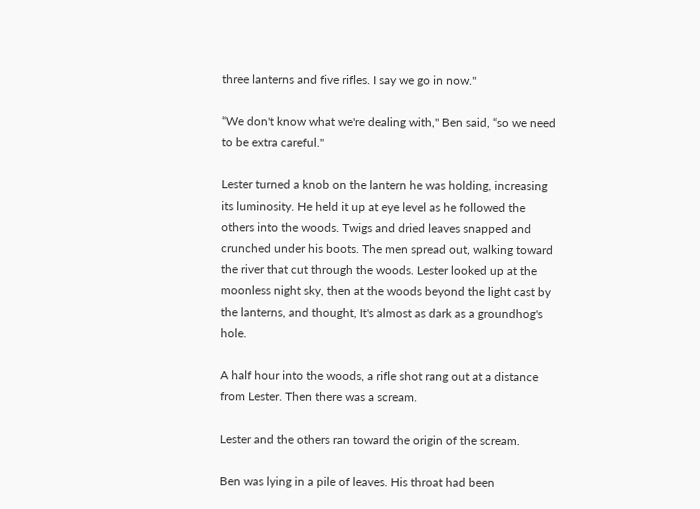three lanterns and five rifles. I say we go in now."

“We don't know what we're dealing with," Ben said, “so we need to be extra careful."

Lester turned a knob on the lantern he was holding, increasing its luminosity. He held it up at eye level as he followed the others into the woods. Twigs and dried leaves snapped and crunched under his boots. The men spread out, walking toward the river that cut through the woods. Lester looked up at the moonless night sky, then at the woods beyond the light cast by the lanterns, and thought, It's almost as dark as a groundhog's hole.

A half hour into the woods, a rifle shot rang out at a distance from Lester. Then there was a scream.

Lester and the others ran toward the origin of the scream.

Ben was lying in a pile of leaves. His throat had been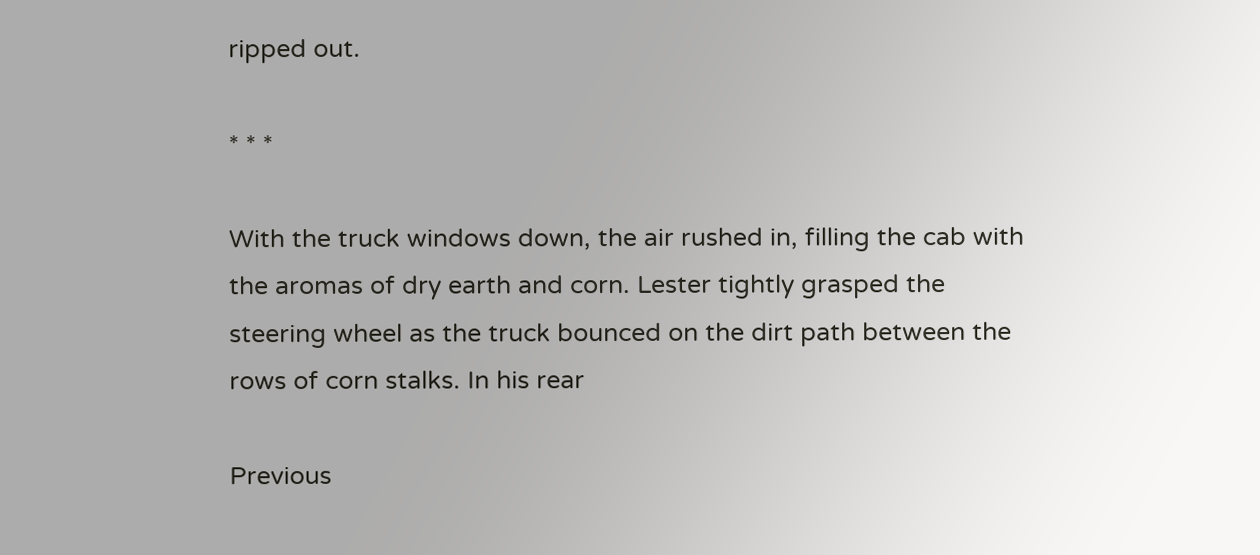ripped out.

* * *

With the truck windows down, the air rushed in, filling the cab with the aromas of dry earth and corn. Lester tightly grasped the steering wheel as the truck bounced on the dirt path between the rows of corn stalks. In his rear

Previous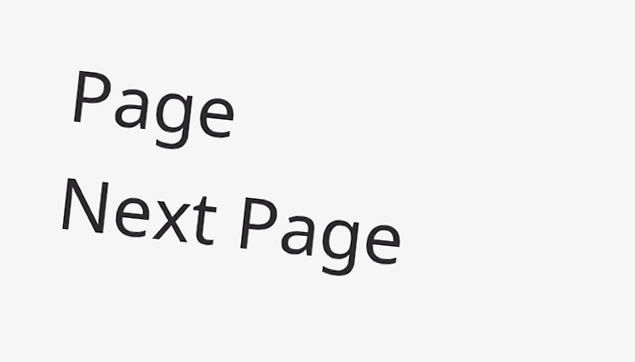Page                                                                Next Page